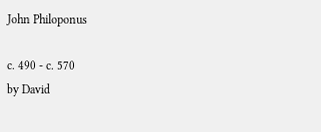John Philoponus

c. 490 - c. 570
by David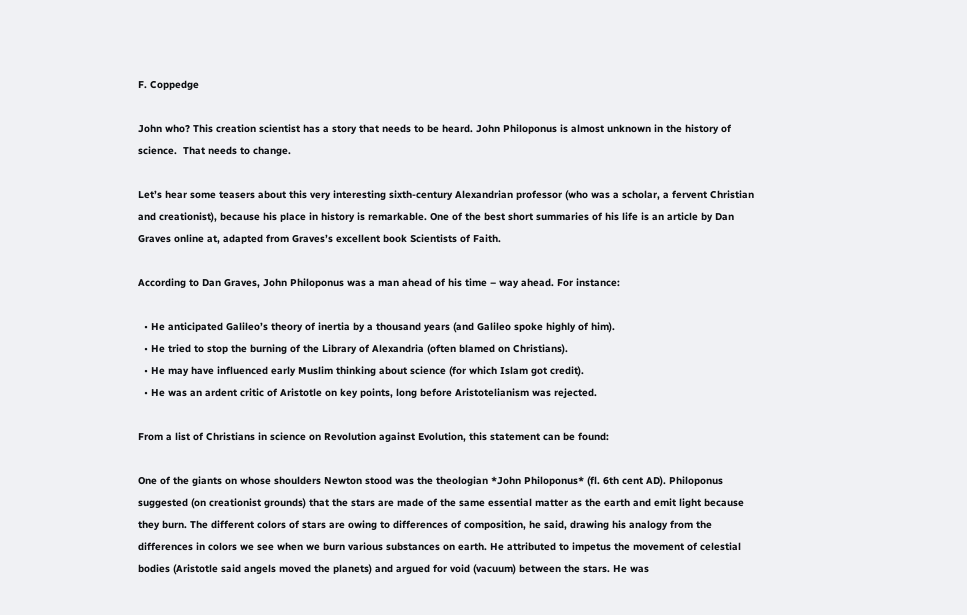F. Coppedge

John who? This creation scientist has a story that needs to be heard. John Philoponus is almost unknown in the history of science.  That needs to change.

Let’s hear some teasers about this very interesting sixth-century Alexandrian professor (who was a scholar, a fervent Christian and creationist), because his place in history is remarkable. One of the best short summaries of his life is an article by Dan Graves online at, adapted from Graves’s excellent book Scientists of Faith.

According to Dan Graves, John Philoponus was a man ahead of his time – way ahead. For instance:

  • He anticipated Galileo’s theory of inertia by a thousand years (and Galileo spoke highly of him).
  • He tried to stop the burning of the Library of Alexandria (often blamed on Christians).
  • He may have influenced early Muslim thinking about science (for which Islam got credit).
  • He was an ardent critic of Aristotle on key points, long before Aristotelianism was rejected.

From a list of Christians in science on Revolution against Evolution, this statement can be found:

One of the giants on whose shoulders Newton stood was the theologian *John Philoponus* (fl. 6th cent AD). Philoponus suggested (on creationist grounds) that the stars are made of the same essential matter as the earth and emit light because they burn. The different colors of stars are owing to differences of composition, he said, drawing his analogy from the differences in colors we see when we burn various substances on earth. He attributed to impetus the movement of celestial bodies (Aristotle said angels moved the planets) and argued for void (vacuum) between the stars. He was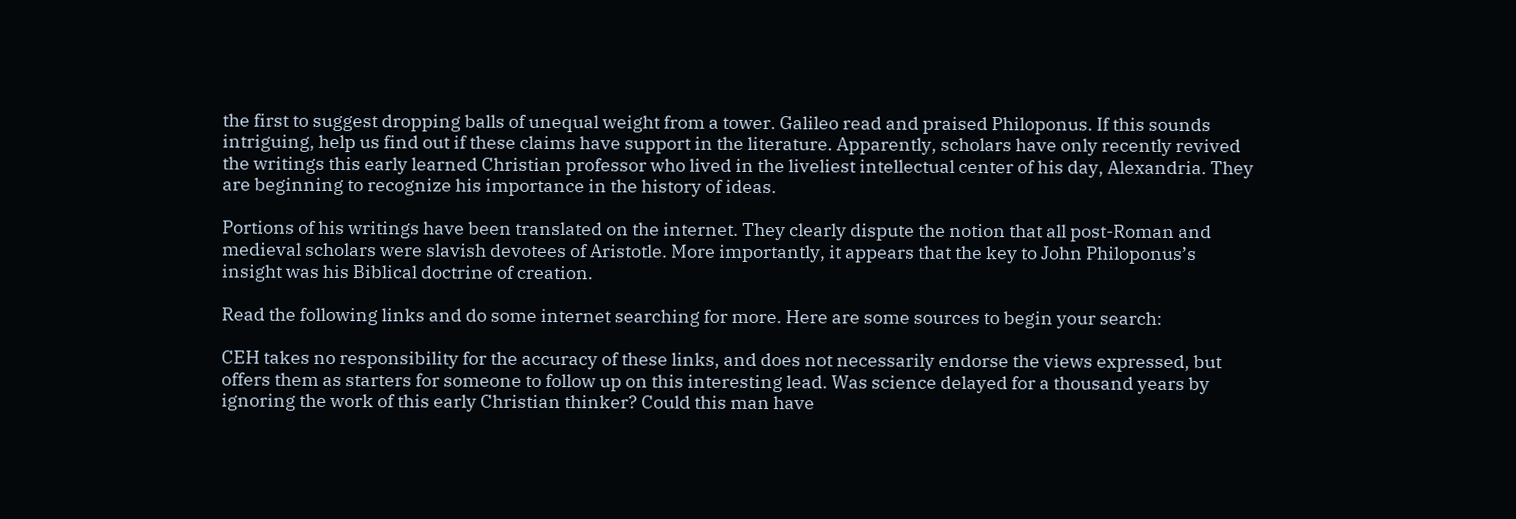the first to suggest dropping balls of unequal weight from a tower. Galileo read and praised Philoponus. If this sounds intriguing, help us find out if these claims have support in the literature. Apparently, scholars have only recently revived the writings this early learned Christian professor who lived in the liveliest intellectual center of his day, Alexandria. They are beginning to recognize his importance in the history of ideas.

Portions of his writings have been translated on the internet. They clearly dispute the notion that all post-Roman and medieval scholars were slavish devotees of Aristotle. More importantly, it appears that the key to John Philoponus’s insight was his Biblical doctrine of creation.

Read the following links and do some internet searching for more. Here are some sources to begin your search:

CEH takes no responsibility for the accuracy of these links, and does not necessarily endorse the views expressed, but offers them as starters for someone to follow up on this interesting lead. Was science delayed for a thousand years by ignoring the work of this early Christian thinker? Could this man have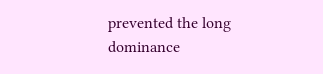prevented the long dominance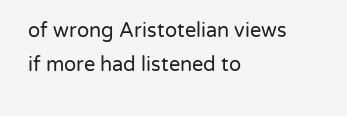of wrong Aristotelian views if more had listened to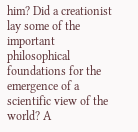him? Did a creationist lay some of the important philosophical foundations for the emergence of a scientific view of the world? A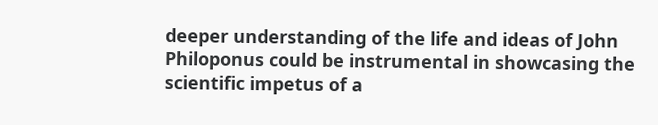deeper understanding of the life and ideas of John Philoponus could be instrumental in showcasing the scientific impetus of a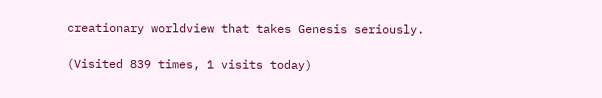creationary worldview that takes Genesis seriously.

(Visited 839 times, 1 visits today)